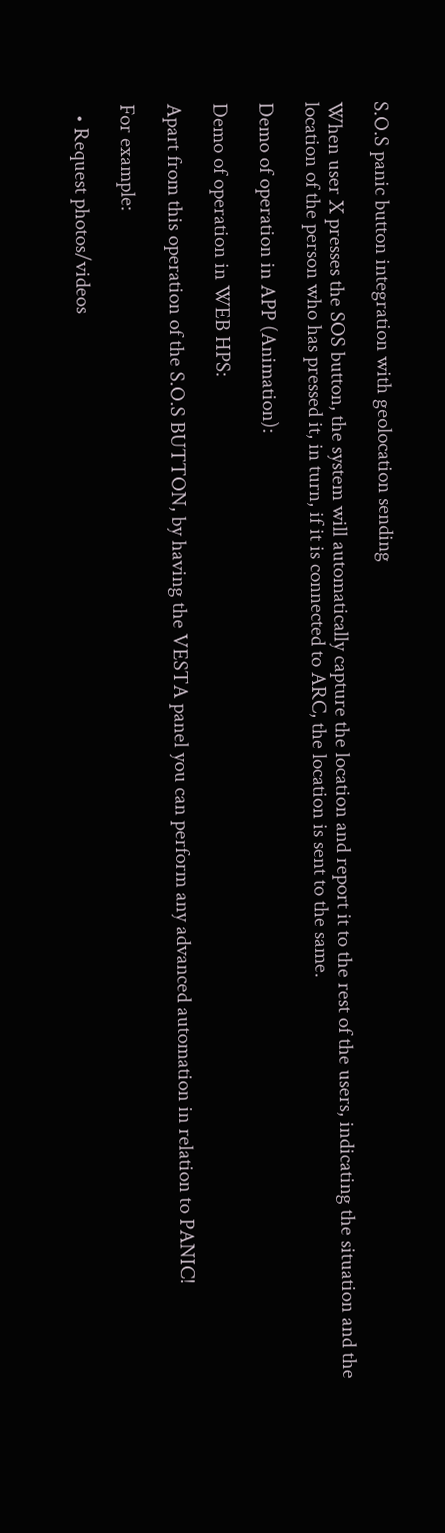S.O.S panic button integration with geolocation sending

When user X presses the SOS button, the system will automatically capture the location and report it to the rest of the users, indicating the situation and the location of the person who has pressed it, in turn, if it is connected to ARC, the location is sent to the same.

Demo of operation in APP (Animation):

Demo of operation in WEB HPS:

Apart from this operation of the S.O.S BUTTON, by having the VESTA panel you can perform any advanced automation in relation to PANIC!

For example:

  • Request photos/videos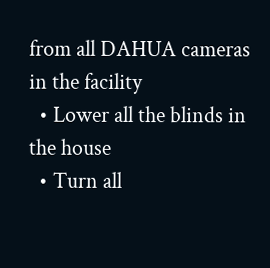from all DAHUA cameras in the facility
  • Lower all the blinds in the house
  • Turn all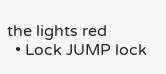the lights red
  • Lock JUMP lock